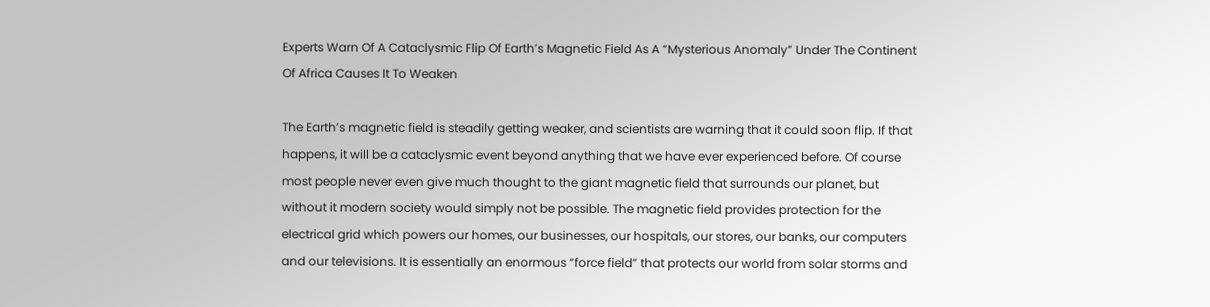Experts Warn Of A Cataclysmic Flip Of Earth’s Magnetic Field As A “Mysterious Anomaly” Under The Continent Of Africa Causes It To Weaken

The Earth’s magnetic field is steadily getting weaker, and scientists are warning that it could soon flip. If that happens, it will be a cataclysmic event beyond anything that we have ever experienced before. Of course most people never even give much thought to the giant magnetic field that surrounds our planet, but without it modern society would simply not be possible. The magnetic field provides protection for the electrical grid which powers our homes, our businesses, our hospitals, our stores, our banks, our computers and our televisions. It is essentially an enormous “force field” that protects our world from solar storms and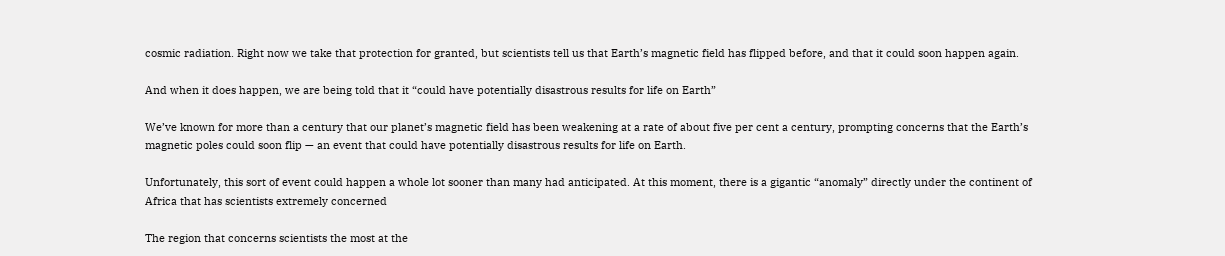cosmic radiation. Right now we take that protection for granted, but scientists tell us that Earth’s magnetic field has flipped before, and that it could soon happen again.

And when it does happen, we are being told that it “could have potentially disastrous results for life on Earth”

We’ve known for more than a century that our planet’s magnetic field has been weakening at a rate of about five per cent a century, prompting concerns that the Earth’s magnetic poles could soon flip — an event that could have potentially disastrous results for life on Earth.

Unfortunately, this sort of event could happen a whole lot sooner than many had anticipated. At this moment, there is a gigantic “anomaly” directly under the continent of Africa that has scientists extremely concerned

The region that concerns scientists the most at the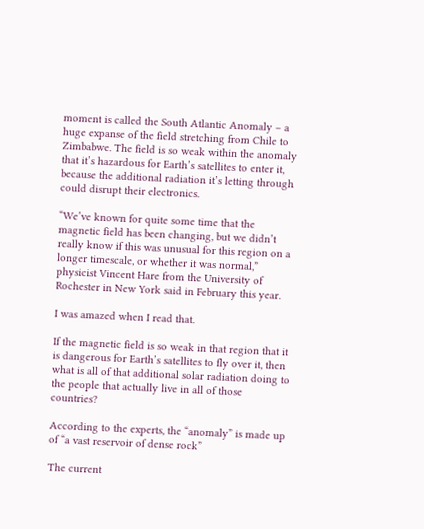moment is called the South Atlantic Anomaly – a huge expanse of the field stretching from Chile to Zimbabwe. The field is so weak within the anomaly that it’s hazardous for Earth’s satellites to enter it, because the additional radiation it’s letting through could disrupt their electronics.

“We’ve known for quite some time that the magnetic field has been changing, but we didn’t really know if this was unusual for this region on a longer timescale, or whether it was normal,” physicist Vincent Hare from the University of Rochester in New York said in February this year.

I was amazed when I read that.

If the magnetic field is so weak in that region that it is dangerous for Earth’s satellites to fly over it, then what is all of that additional solar radiation doing to the people that actually live in all of those countries?

According to the experts, the “anomaly” is made up of “a vast reservoir of dense rock”

The current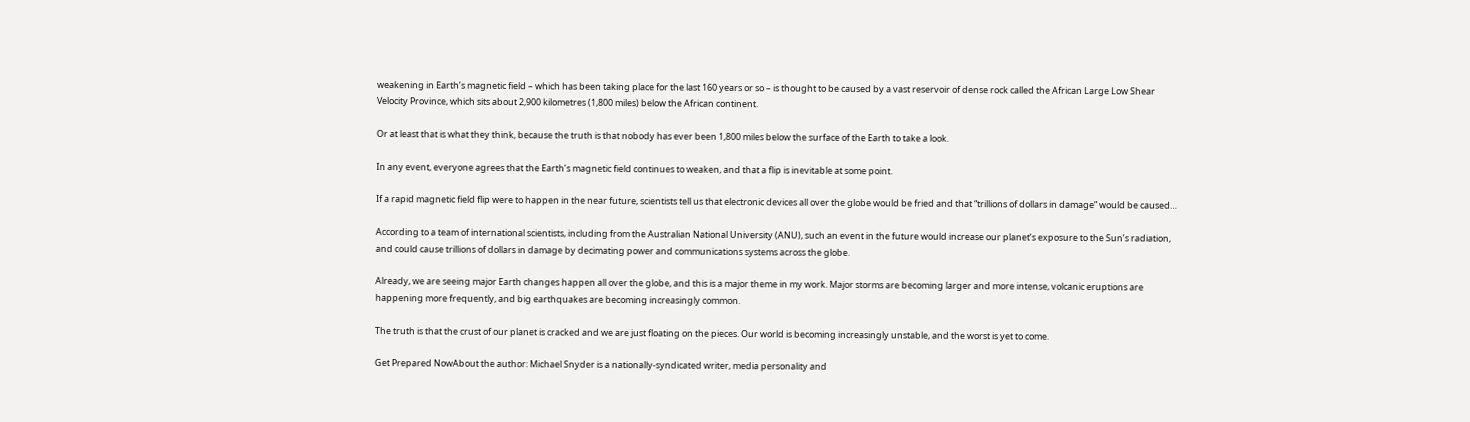weakening in Earth’s magnetic field – which has been taking place for the last 160 years or so – is thought to be caused by a vast reservoir of dense rock called the African Large Low Shear Velocity Province, which sits about 2,900 kilometres (1,800 miles) below the African continent.

Or at least that is what they think, because the truth is that nobody has ever been 1,800 miles below the surface of the Earth to take a look.

In any event, everyone agrees that the Earth’s magnetic field continues to weaken, and that a flip is inevitable at some point.

If a rapid magnetic field flip were to happen in the near future, scientists tell us that electronic devices all over the globe would be fried and that “trillions of dollars in damage” would be caused…

According to a team of international scientists, including from the Australian National University (ANU), such an event in the future would increase our planet’s exposure to the Sun’s radiation, and could cause trillions of dollars in damage by decimating power and communications systems across the globe.

Already, we are seeing major Earth changes happen all over the globe, and this is a major theme in my work. Major storms are becoming larger and more intense, volcanic eruptions are happening more frequently, and big earthquakes are becoming increasingly common.

The truth is that the crust of our planet is cracked and we are just floating on the pieces. Our world is becoming increasingly unstable, and the worst is yet to come.

Get Prepared NowAbout the author: Michael Snyder is a nationally-syndicated writer, media personality and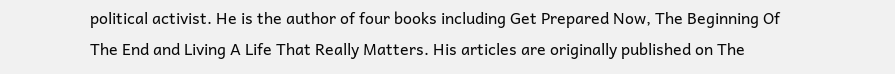political activist. He is the author of four books including Get Prepared Now, The Beginning Of The End and Living A Life That Really Matters. His articles are originally published on The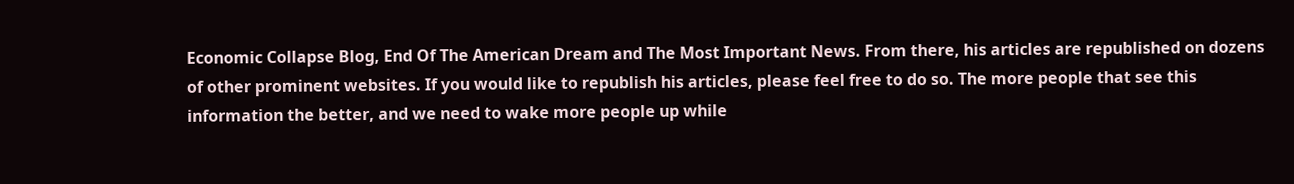Economic Collapse Blog, End Of The American Dream and The Most Important News. From there, his articles are republished on dozens of other prominent websites. If you would like to republish his articles, please feel free to do so. The more people that see this information the better, and we need to wake more people up while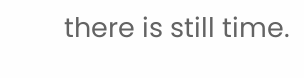there is still time.